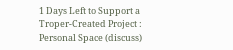1 Days Left to Support a Troper-Created Project : Personal Space (discuss)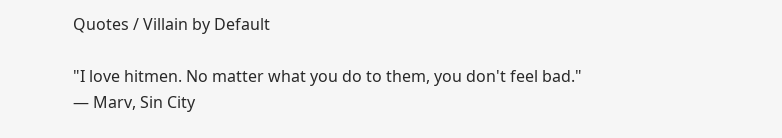Quotes / Villain by Default

"I love hitmen. No matter what you do to them, you don't feel bad."
— Marv, Sin City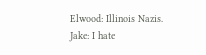Elwood: Illinois Nazis.
Jake: I hate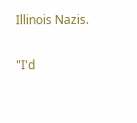Illinois Nazis.

"I'd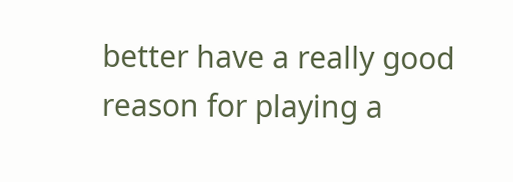better have a really good reason for playing a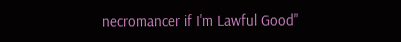necromancer if I'm Lawful Good"